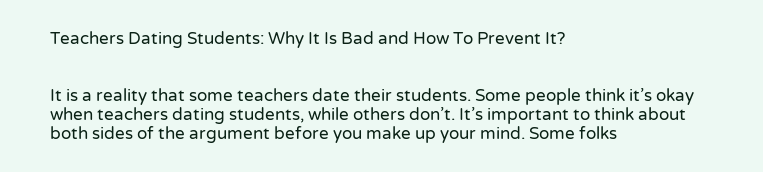Teachers Dating Students: Why It Is Bad and How To Prevent It?


It is a reality that some teachers date their students. Some people think it’s okay when teachers dating students, while others don’t. It’s important to think about both sides of the argument before you make up your mind. Some folks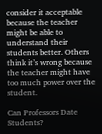consider it acceptable because the teacher might be able to understand their students better. Others think it’s wrong because the teacher might have too much power over the student.

Can Professors Date Students?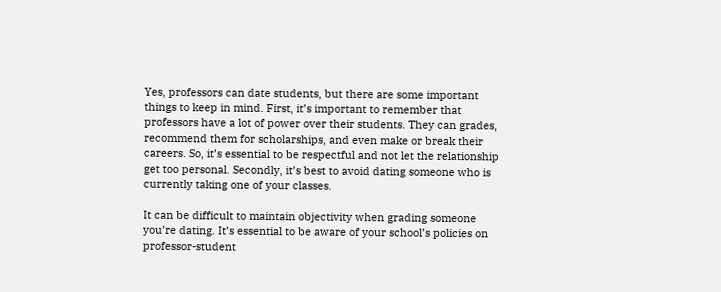Yes, professors can date students, but there are some important things to keep in mind. First, it’s important to remember that professors have a lot of power over their students. They can grades, recommend them for scholarships, and even make or break their careers. So, it’s essential to be respectful and not let the relationship get too personal. Secondly, it’s best to avoid dating someone who is currently taking one of your classes.

It can be difficult to maintain objectivity when grading someone you’re dating. It’s essential to be aware of your school’s policies on professor-student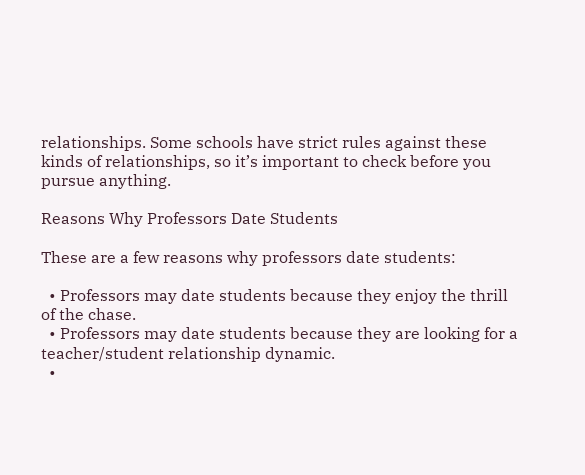relationships. Some schools have strict rules against these kinds of relationships, so it’s important to check before you pursue anything.

Reasons Why Professors Date Students

These are a few reasons why professors date students:

  • Professors may date students because they enjoy the thrill of the chase.
  • Professors may date students because they are looking for a teacher/student relationship dynamic.
  •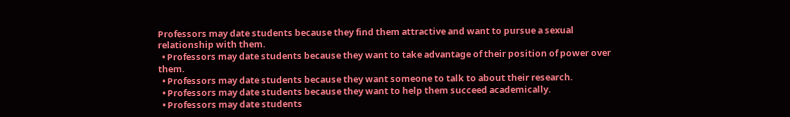Professors may date students because they find them attractive and want to pursue a sexual relationship with them.
  • Professors may date students because they want to take advantage of their position of power over them.
  • Professors may date students because they want someone to talk to about their research.
  • Professors may date students because they want to help them succeed academically.
  • Professors may date students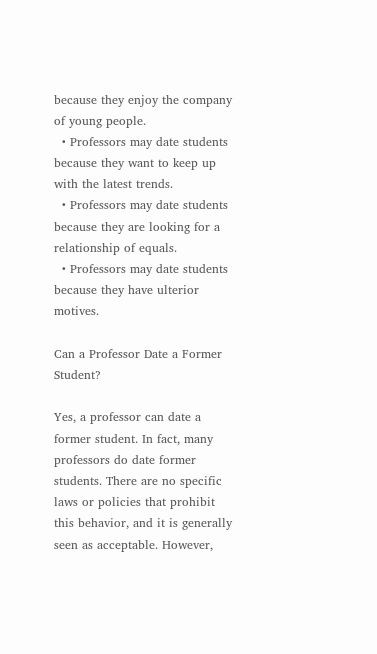because they enjoy the company of young people.
  • Professors may date students because they want to keep up with the latest trends.
  • Professors may date students because they are looking for a relationship of equals.
  • Professors may date students because they have ulterior motives.

Can a Professor Date a Former Student?

Yes, a professor can date a former student. In fact, many professors do date former students. There are no specific laws or policies that prohibit this behavior, and it is generally seen as acceptable. However,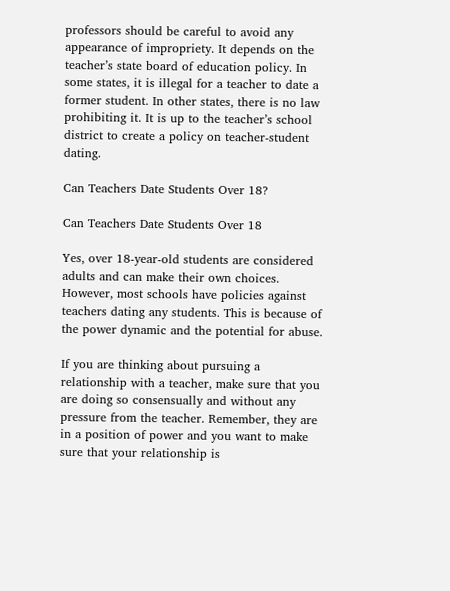professors should be careful to avoid any appearance of impropriety. It depends on the teacher’s state board of education policy. In some states, it is illegal for a teacher to date a former student. In other states, there is no law prohibiting it. It is up to the teacher’s school district to create a policy on teacher-student dating.

Can Teachers Date Students Over 18?

Can Teachers Date Students Over 18

Yes, over 18-year-old students are considered adults and can make their own choices. However, most schools have policies against teachers dating any students. This is because of the power dynamic and the potential for abuse.

If you are thinking about pursuing a relationship with a teacher, make sure that you are doing so consensually and without any pressure from the teacher. Remember, they are in a position of power and you want to make sure that your relationship is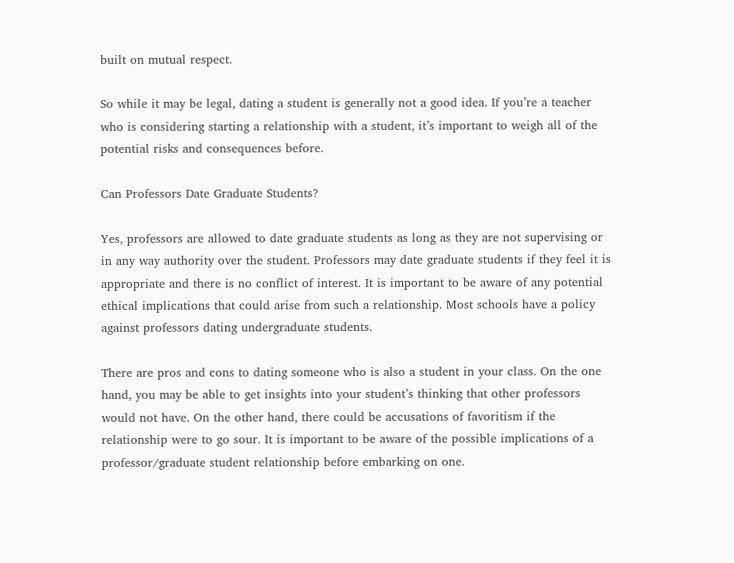built on mutual respect.

So while it may be legal, dating a student is generally not a good idea. If you’re a teacher who is considering starting a relationship with a student, it’s important to weigh all of the potential risks and consequences before.

Can Professors Date Graduate Students?

Yes, professors are allowed to date graduate students as long as they are not supervising or in any way authority over the student. Professors may date graduate students if they feel it is appropriate and there is no conflict of interest. It is important to be aware of any potential ethical implications that could arise from such a relationship. Most schools have a policy against professors dating undergraduate students.

There are pros and cons to dating someone who is also a student in your class. On the one hand, you may be able to get insights into your student’s thinking that other professors would not have. On the other hand, there could be accusations of favoritism if the relationship were to go sour. It is important to be aware of the possible implications of a professor/graduate student relationship before embarking on one.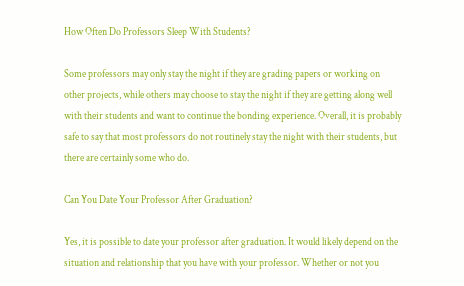How Often Do Professors Sleep With Students?

Some professors may only stay the night if they are grading papers or working on other projects, while others may choose to stay the night if they are getting along well with their students and want to continue the bonding experience. Overall, it is probably safe to say that most professors do not routinely stay the night with their students, but there are certainly some who do.

Can You Date Your Professor After Graduation?

Yes, it is possible to date your professor after graduation. It would likely depend on the situation and relationship that you have with your professor. Whether or not you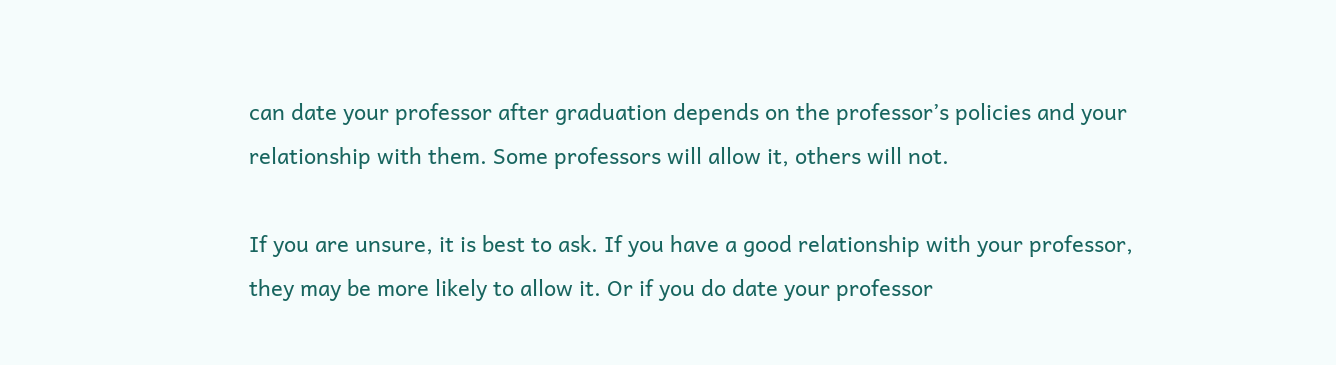can date your professor after graduation depends on the professor’s policies and your relationship with them. Some professors will allow it, others will not.

If you are unsure, it is best to ask. If you have a good relationship with your professor, they may be more likely to allow it. Or if you do date your professor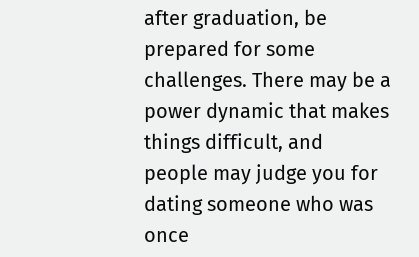after graduation, be prepared for some challenges. There may be a power dynamic that makes things difficult, and people may judge you for dating someone who was once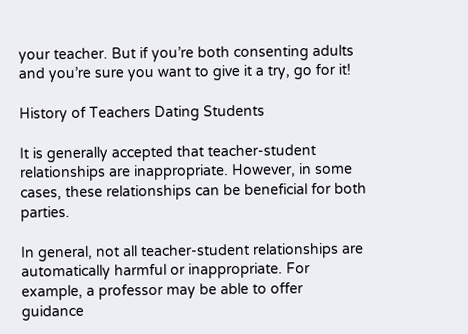your teacher. But if you’re both consenting adults and you’re sure you want to give it a try, go for it!

History of Teachers Dating Students

It is generally accepted that teacher-student relationships are inappropriate. However, in some cases, these relationships can be beneficial for both parties.

In general, not all teacher-student relationships are automatically harmful or inappropriate. For example, a professor may be able to offer guidance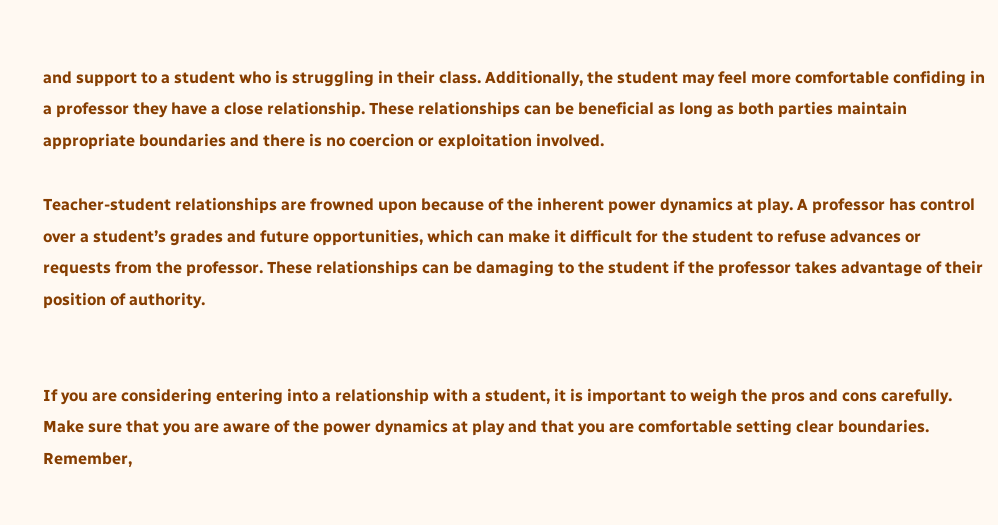and support to a student who is struggling in their class. Additionally, the student may feel more comfortable confiding in a professor they have a close relationship. These relationships can be beneficial as long as both parties maintain appropriate boundaries and there is no coercion or exploitation involved.

Teacher-student relationships are frowned upon because of the inherent power dynamics at play. A professor has control over a student’s grades and future opportunities, which can make it difficult for the student to refuse advances or requests from the professor. These relationships can be damaging to the student if the professor takes advantage of their position of authority.


If you are considering entering into a relationship with a student, it is important to weigh the pros and cons carefully. Make sure that you are aware of the power dynamics at play and that you are comfortable setting clear boundaries. Remember,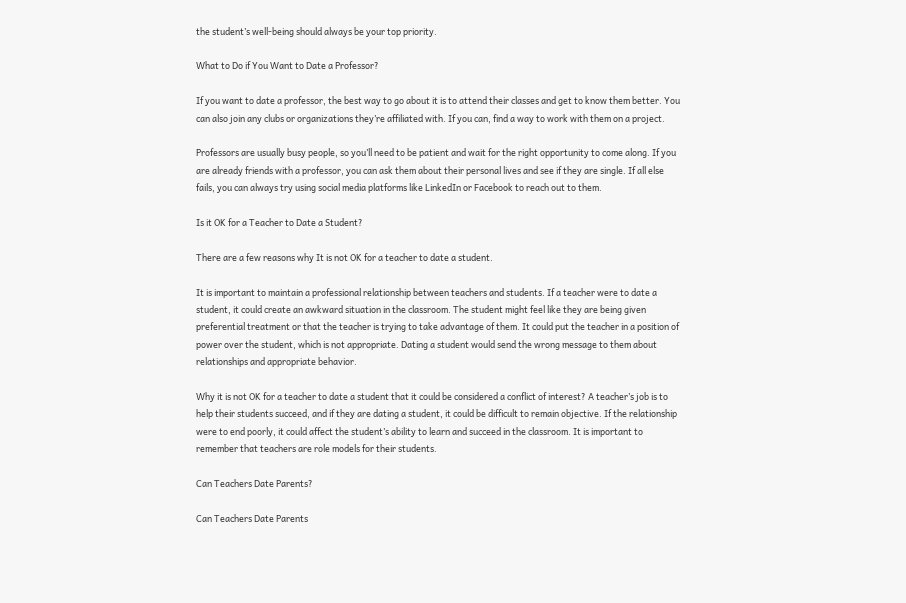the student’s well-being should always be your top priority.

What to Do if You Want to Date a Professor?

If you want to date a professor, the best way to go about it is to attend their classes and get to know them better. You can also join any clubs or organizations they’re affiliated with. If you can, find a way to work with them on a project.

Professors are usually busy people, so you’ll need to be patient and wait for the right opportunity to come along. If you are already friends with a professor, you can ask them about their personal lives and see if they are single. If all else fails, you can always try using social media platforms like LinkedIn or Facebook to reach out to them.

Is it OK for a Teacher to Date a Student?

There are a few reasons why It is not OK for a teacher to date a student.

It is important to maintain a professional relationship between teachers and students. If a teacher were to date a student, it could create an awkward situation in the classroom. The student might feel like they are being given preferential treatment or that the teacher is trying to take advantage of them. It could put the teacher in a position of power over the student, which is not appropriate. Dating a student would send the wrong message to them about relationships and appropriate behavior.

Why it is not OK for a teacher to date a student that it could be considered a conflict of interest? A teacher’s job is to help their students succeed, and if they are dating a student, it could be difficult to remain objective. If the relationship were to end poorly, it could affect the student’s ability to learn and succeed in the classroom. It is important to remember that teachers are role models for their students.

Can Teachers Date Parents?

Can Teachers Date Parents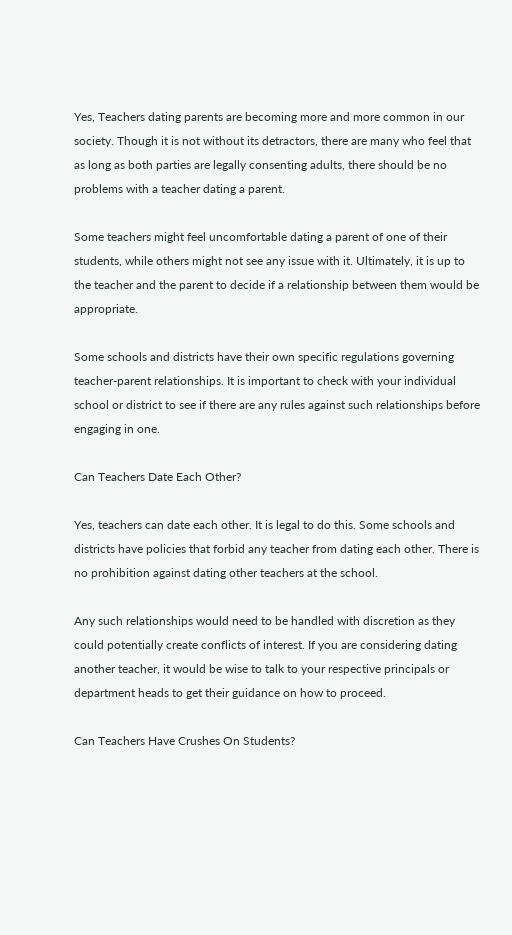Yes, Teachers dating parents are becoming more and more common in our society. Though it is not without its detractors, there are many who feel that as long as both parties are legally consenting adults, there should be no problems with a teacher dating a parent.

Some teachers might feel uncomfortable dating a parent of one of their students, while others might not see any issue with it. Ultimately, it is up to the teacher and the parent to decide if a relationship between them would be appropriate.

Some schools and districts have their own specific regulations governing teacher-parent relationships. It is important to check with your individual school or district to see if there are any rules against such relationships before engaging in one.

Can Teachers Date Each Other?

Yes, teachers can date each other. It is legal to do this. Some schools and districts have policies that forbid any teacher from dating each other. There is no prohibition against dating other teachers at the school.

Any such relationships would need to be handled with discretion as they could potentially create conflicts of interest. If you are considering dating another teacher, it would be wise to talk to your respective principals or department heads to get their guidance on how to proceed.

Can Teachers Have Crushes On Students?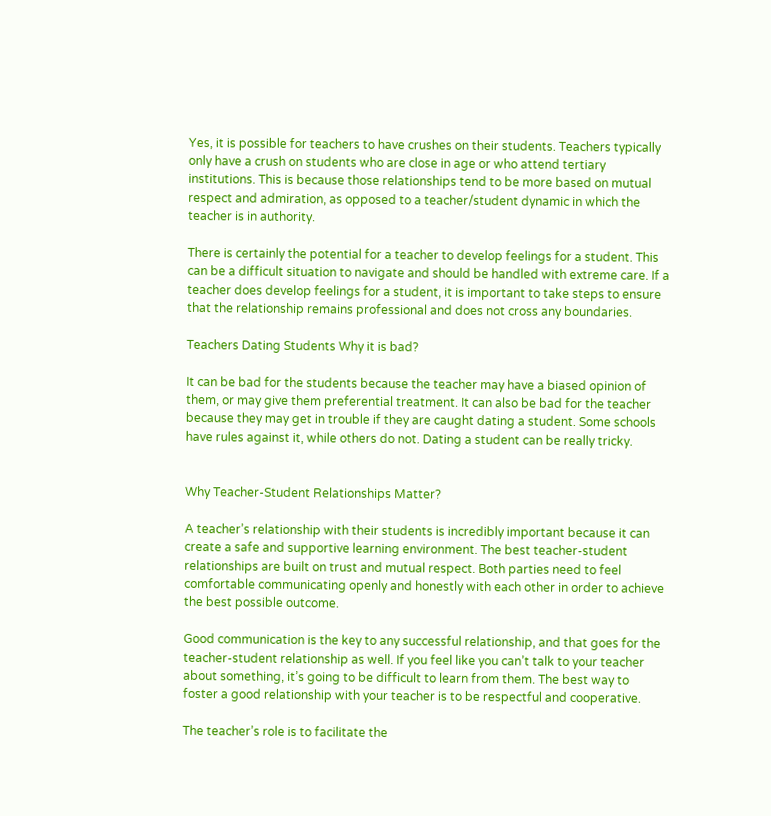Yes, it is possible for teachers to have crushes on their students. Teachers typically only have a crush on students who are close in age or who attend tertiary institutions. This is because those relationships tend to be more based on mutual respect and admiration, as opposed to a teacher/student dynamic in which the teacher is in authority.

There is certainly the potential for a teacher to develop feelings for a student. This can be a difficult situation to navigate and should be handled with extreme care. If a teacher does develop feelings for a student, it is important to take steps to ensure that the relationship remains professional and does not cross any boundaries.

Teachers Dating Students Why it is bad?

It can be bad for the students because the teacher may have a biased opinion of them, or may give them preferential treatment. It can also be bad for the teacher because they may get in trouble if they are caught dating a student. Some schools have rules against it, while others do not. Dating a student can be really tricky.


Why Teacher-Student Relationships Matter?

A teacher’s relationship with their students is incredibly important because it can create a safe and supportive learning environment. The best teacher-student relationships are built on trust and mutual respect. Both parties need to feel comfortable communicating openly and honestly with each other in order to achieve the best possible outcome.

Good communication is the key to any successful relationship, and that goes for the teacher-student relationship as well. If you feel like you can’t talk to your teacher about something, it’s going to be difficult to learn from them. The best way to foster a good relationship with your teacher is to be respectful and cooperative.

The teacher’s role is to facilitate the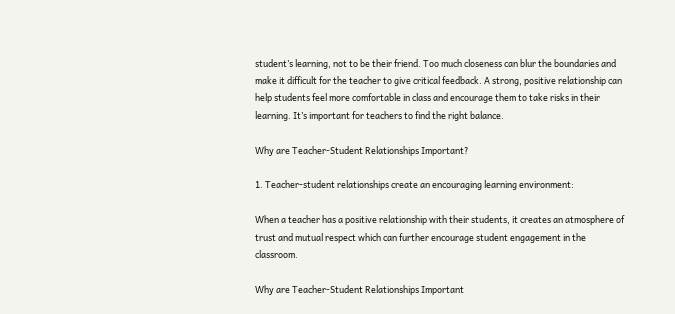student’s learning, not to be their friend. Too much closeness can blur the boundaries and make it difficult for the teacher to give critical feedback. A strong, positive relationship can help students feel more comfortable in class and encourage them to take risks in their learning. It’s important for teachers to find the right balance.

Why are Teacher-Student Relationships Important?

1. Teacher-student relationships create an encouraging learning environment:

When a teacher has a positive relationship with their students, it creates an atmosphere of trust and mutual respect which can further encourage student engagement in the classroom.

Why are Teacher-Student Relationships Important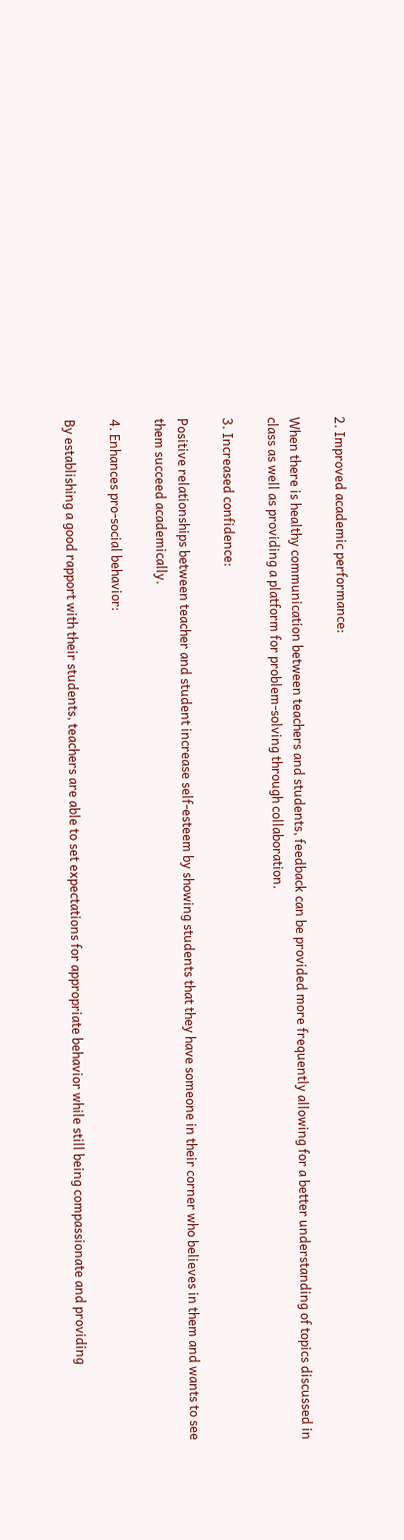2. Improved academic performance:

When there is healthy communication between teachers and students, feedback can be provided more frequently allowing for a better understanding of topics discussed in class as well as providing a platform for problem-solving through collaboration.

3. Increased confidence:

Positive relationships between teacher and student increase self-esteem by showing students that they have someone in their corner who believes in them and wants to see them succeed academically.

4. Enhances pro-social behavior:

By establishing a good rapport with their students, teachers are able to set expectations for appropriate behavior while still being compassionate and providing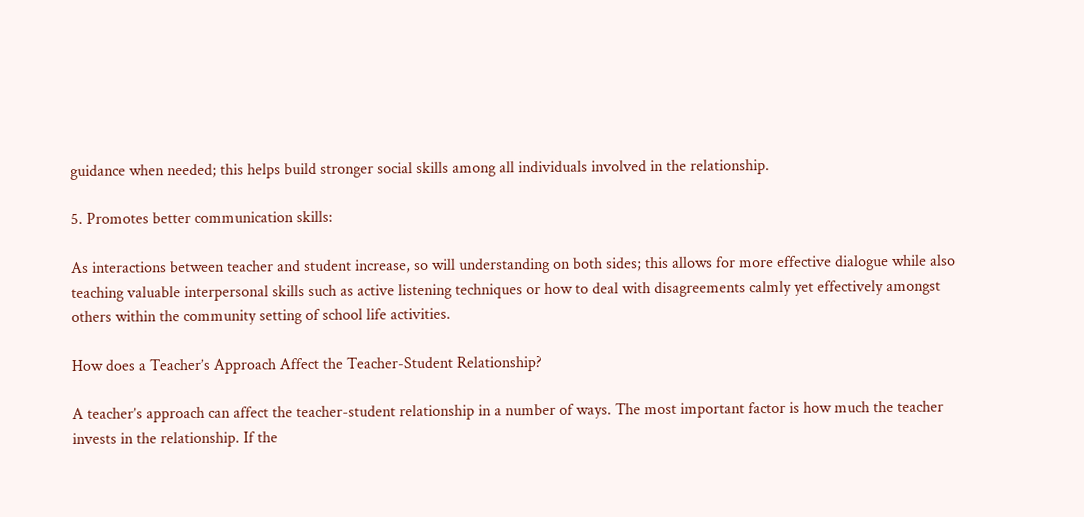guidance when needed; this helps build stronger social skills among all individuals involved in the relationship.

5. Promotes better communication skills:

As interactions between teacher and student increase, so will understanding on both sides; this allows for more effective dialogue while also teaching valuable interpersonal skills such as active listening techniques or how to deal with disagreements calmly yet effectively amongst others within the community setting of school life activities.

How does a Teacher’s Approach Affect the Teacher-Student Relationship?

A teacher’s approach can affect the teacher-student relationship in a number of ways. The most important factor is how much the teacher invests in the relationship. If the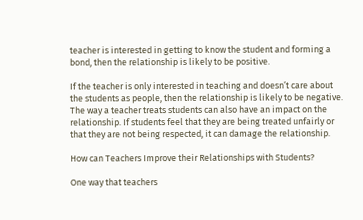teacher is interested in getting to know the student and forming a bond, then the relationship is likely to be positive.

If the teacher is only interested in teaching and doesn’t care about the students as people, then the relationship is likely to be negative. The way a teacher treats students can also have an impact on the relationship. If students feel that they are being treated unfairly or that they are not being respected, it can damage the relationship.

How can Teachers Improve their Relationships with Students?

One way that teachers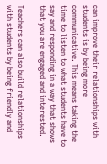can improve their relationships with students is by being more communicative. This means taking the time to listen to what students have to say and responding in a way that shows that you are engaged and interested.

Teachers can also build relationships with students by being friendly and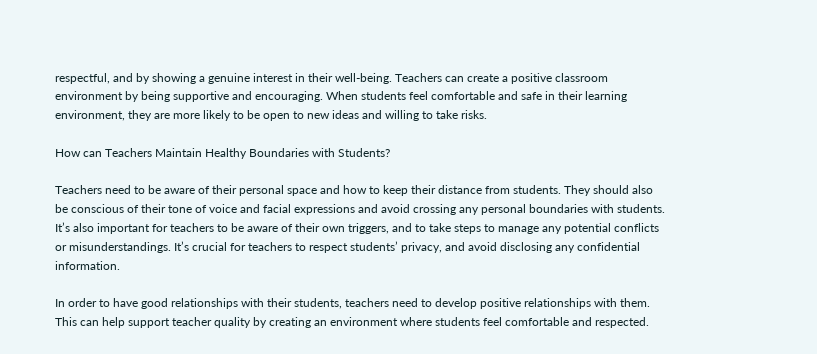respectful, and by showing a genuine interest in their well-being. Teachers can create a positive classroom environment by being supportive and encouraging. When students feel comfortable and safe in their learning environment, they are more likely to be open to new ideas and willing to take risks.

How can Teachers Maintain Healthy Boundaries with Students?

Teachers need to be aware of their personal space and how to keep their distance from students. They should also be conscious of their tone of voice and facial expressions and avoid crossing any personal boundaries with students. It’s also important for teachers to be aware of their own triggers, and to take steps to manage any potential conflicts or misunderstandings. It’s crucial for teachers to respect students’ privacy, and avoid disclosing any confidential information.

In order to have good relationships with their students, teachers need to develop positive relationships with them. This can help support teacher quality by creating an environment where students feel comfortable and respected.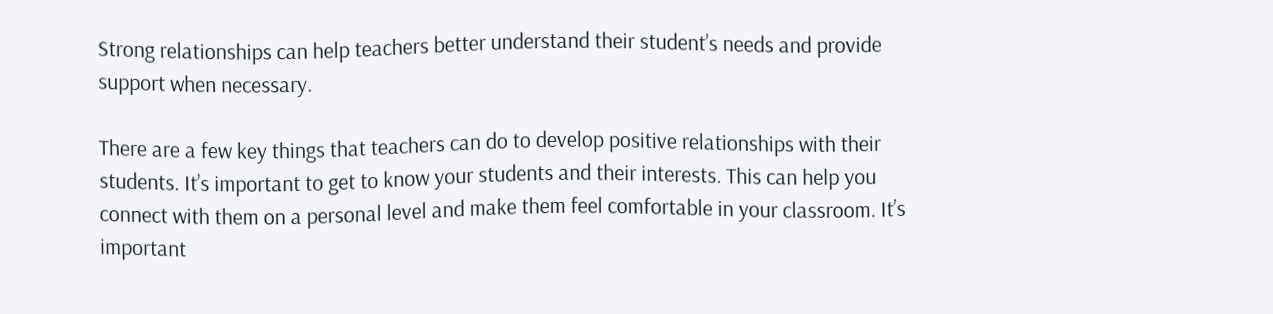Strong relationships can help teachers better understand their student’s needs and provide support when necessary.

There are a few key things that teachers can do to develop positive relationships with their students. It’s important to get to know your students and their interests. This can help you connect with them on a personal level and make them feel comfortable in your classroom. It’s important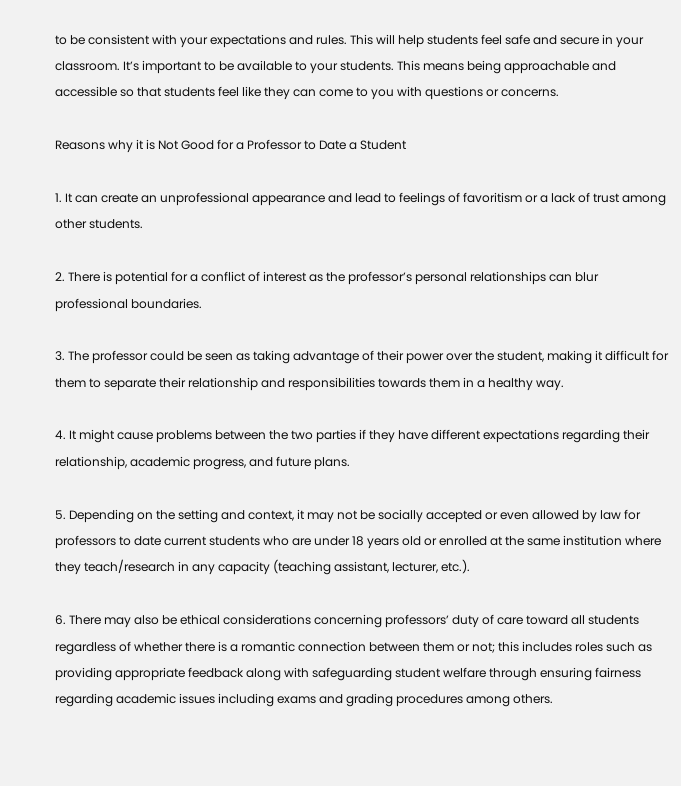to be consistent with your expectations and rules. This will help students feel safe and secure in your classroom. It’s important to be available to your students. This means being approachable and accessible so that students feel like they can come to you with questions or concerns.

Reasons why it is Not Good for a Professor to Date a Student

1. It can create an unprofessional appearance and lead to feelings of favoritism or a lack of trust among other students.

2. There is potential for a conflict of interest as the professor’s personal relationships can blur professional boundaries.

3. The professor could be seen as taking advantage of their power over the student, making it difficult for them to separate their relationship and responsibilities towards them in a healthy way.

4. It might cause problems between the two parties if they have different expectations regarding their relationship, academic progress, and future plans.

5. Depending on the setting and context, it may not be socially accepted or even allowed by law for professors to date current students who are under 18 years old or enrolled at the same institution where they teach/research in any capacity (teaching assistant, lecturer, etc.).

6. There may also be ethical considerations concerning professors’ duty of care toward all students regardless of whether there is a romantic connection between them or not; this includes roles such as providing appropriate feedback along with safeguarding student welfare through ensuring fairness regarding academic issues including exams and grading procedures among others.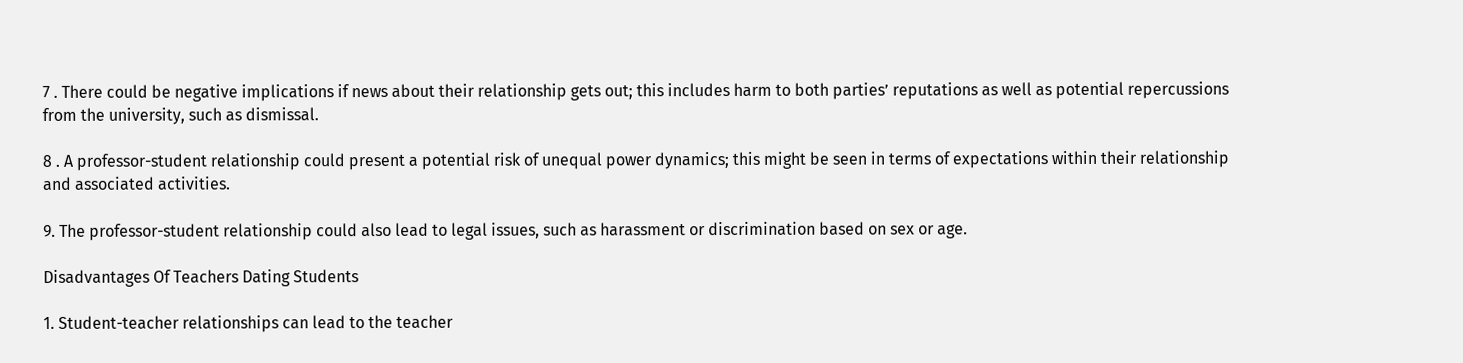7 . There could be negative implications if news about their relationship gets out; this includes harm to both parties’ reputations as well as potential repercussions from the university, such as dismissal.

8 . A professor-student relationship could present a potential risk of unequal power dynamics; this might be seen in terms of expectations within their relationship and associated activities.

9. The professor-student relationship could also lead to legal issues, such as harassment or discrimination based on sex or age.

Disadvantages Of Teachers Dating Students

1. Student-teacher relationships can lead to the teacher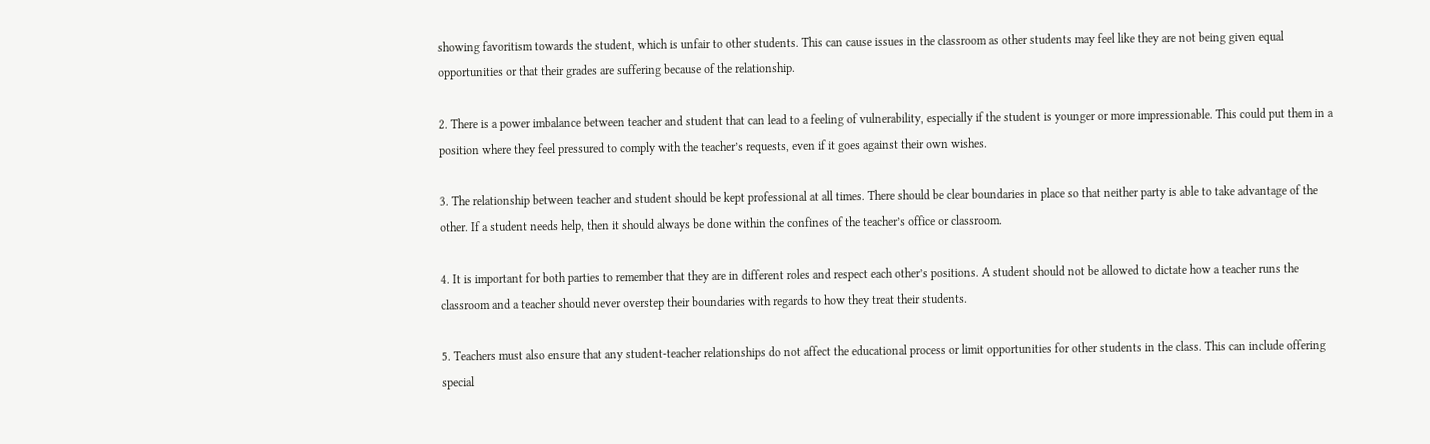showing favoritism towards the student, which is unfair to other students. This can cause issues in the classroom as other students may feel like they are not being given equal opportunities or that their grades are suffering because of the relationship.

2. There is a power imbalance between teacher and student that can lead to a feeling of vulnerability, especially if the student is younger or more impressionable. This could put them in a position where they feel pressured to comply with the teacher’s requests, even if it goes against their own wishes.

3. The relationship between teacher and student should be kept professional at all times. There should be clear boundaries in place so that neither party is able to take advantage of the other. If a student needs help, then it should always be done within the confines of the teacher’s office or classroom.

4. It is important for both parties to remember that they are in different roles and respect each other’s positions. A student should not be allowed to dictate how a teacher runs the classroom and a teacher should never overstep their boundaries with regards to how they treat their students.

5. Teachers must also ensure that any student-teacher relationships do not affect the educational process or limit opportunities for other students in the class. This can include offering special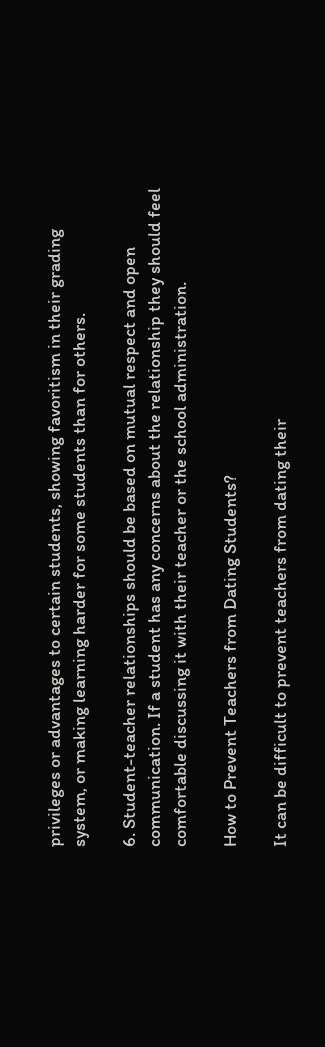privileges or advantages to certain students, showing favoritism in their grading system, or making learning harder for some students than for others.

6. Student-teacher relationships should be based on mutual respect and open communication. If a student has any concerns about the relationship they should feel comfortable discussing it with their teacher or the school administration.

How to Prevent Teachers from Dating Students?

It can be difficult to prevent teachers from dating their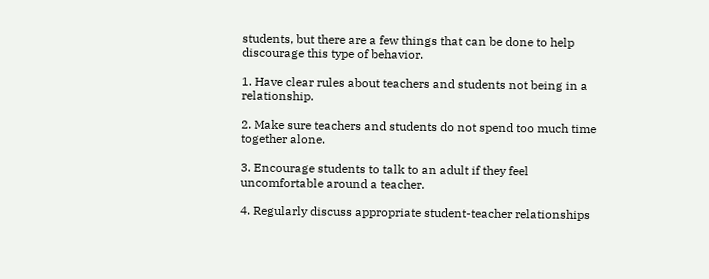students, but there are a few things that can be done to help discourage this type of behavior.

1. Have clear rules about teachers and students not being in a relationship.

2. Make sure teachers and students do not spend too much time together alone.

3. Encourage students to talk to an adult if they feel uncomfortable around a teacher.

4. Regularly discuss appropriate student-teacher relationships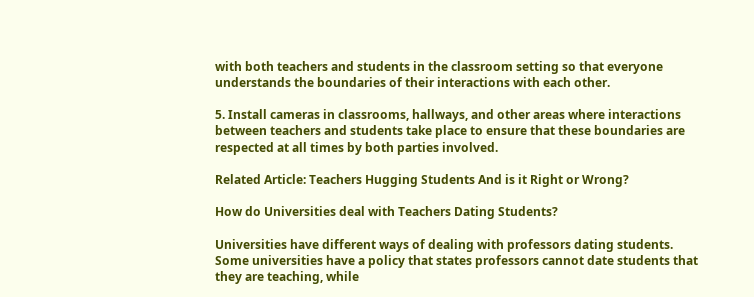with both teachers and students in the classroom setting so that everyone understands the boundaries of their interactions with each other.

5. Install cameras in classrooms, hallways, and other areas where interactions between teachers and students take place to ensure that these boundaries are respected at all times by both parties involved.

Related Article: Teachers Hugging Students And is it Right or Wrong?

How do Universities deal with Teachers Dating Students?

Universities have different ways of dealing with professors dating students. Some universities have a policy that states professors cannot date students that they are teaching, while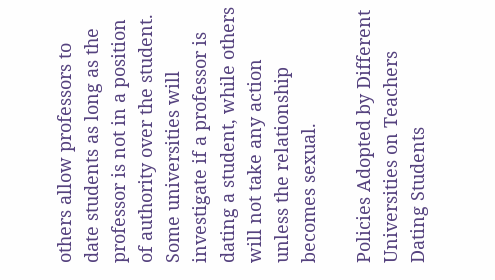others allow professors to date students as long as the professor is not in a position of authority over the student. Some universities will investigate if a professor is dating a student, while others will not take any action unless the relationship becomes sexual.

Policies Adopted by Different Universities on Teachers Dating Students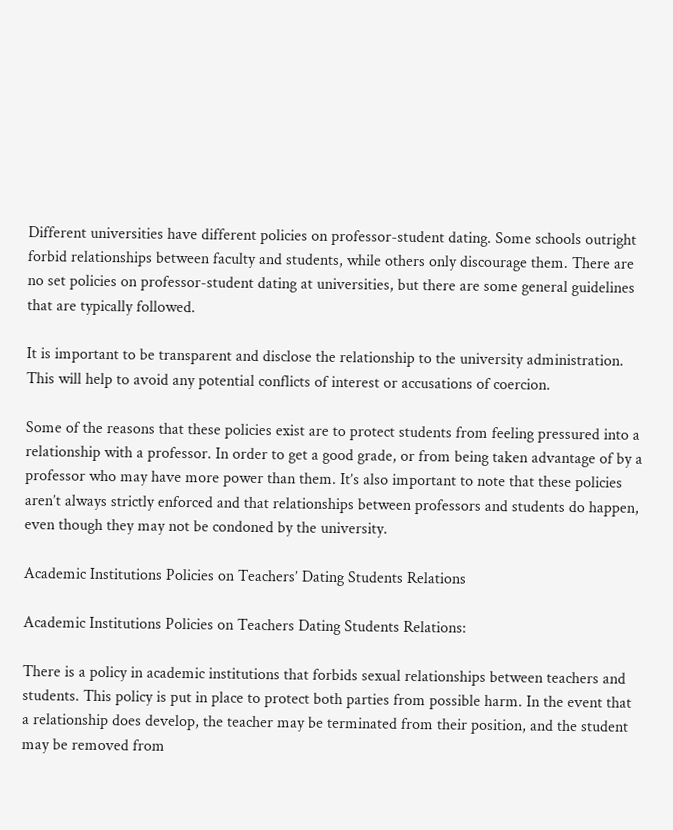Different universities have different policies on professor-student dating. Some schools outright forbid relationships between faculty and students, while others only discourage them. There are no set policies on professor-student dating at universities, but there are some general guidelines that are typically followed.

It is important to be transparent and disclose the relationship to the university administration. This will help to avoid any potential conflicts of interest or accusations of coercion.

Some of the reasons that these policies exist are to protect students from feeling pressured into a relationship with a professor. In order to get a good grade, or from being taken advantage of by a professor who may have more power than them. It’s also important to note that these policies aren’t always strictly enforced and that relationships between professors and students do happen, even though they may not be condoned by the university.

Academic Institutions Policies on Teachers’ Dating Students Relations

Academic Institutions Policies on Teachers Dating Students Relations:

There is a policy in academic institutions that forbids sexual relationships between teachers and students. This policy is put in place to protect both parties from possible harm. In the event that a relationship does develop, the teacher may be terminated from their position, and the student may be removed from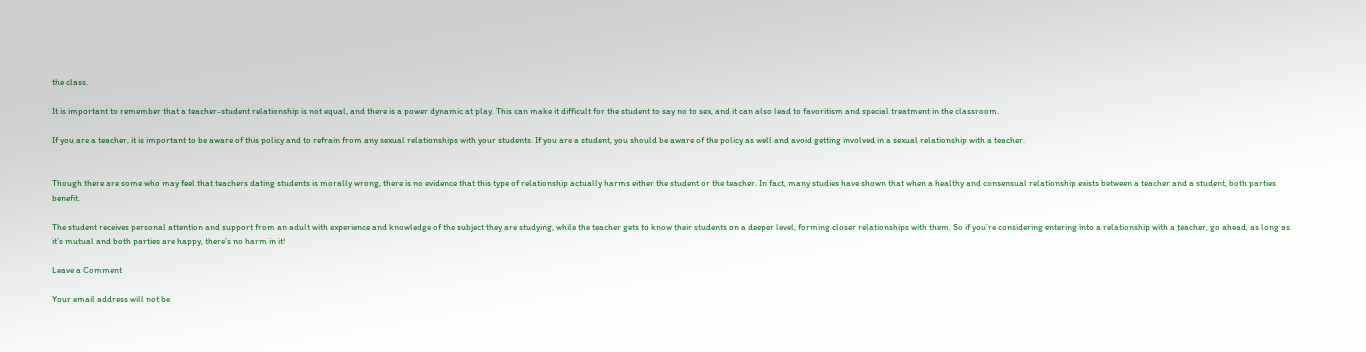the class.

It is important to remember that a teacher-student relationship is not equal, and there is a power dynamic at play. This can make it difficult for the student to say no to sex, and it can also lead to favoritism and special treatment in the classroom.

If you are a teacher, it is important to be aware of this policy and to refrain from any sexual relationships with your students. If you are a student, you should be aware of the policy as well and avoid getting involved in a sexual relationship with a teacher.


Though there are some who may feel that teachers dating students is morally wrong, there is no evidence that this type of relationship actually harms either the student or the teacher. In fact, many studies have shown that when a healthy and consensual relationship exists between a teacher and a student, both parties benefit.

The student receives personal attention and support from an adult with experience and knowledge of the subject they are studying, while the teacher gets to know their students on a deeper level, forming closer relationships with them. So if you’re considering entering into a relationship with a teacher, go ahead, as long as it’s mutual and both parties are happy, there’s no harm in it!

Leave a Comment

Your email address will not be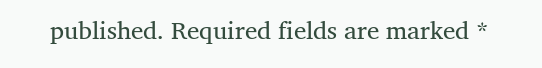published. Required fields are marked *